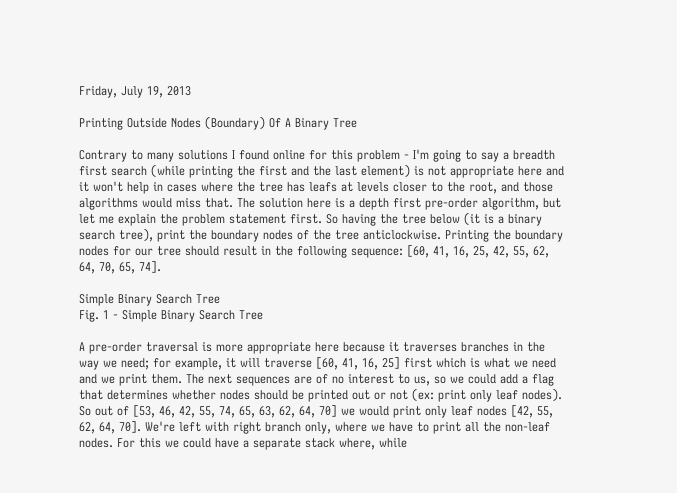Friday, July 19, 2013

Printing Outside Nodes (Boundary) Of A Binary Tree

Contrary to many solutions I found online for this problem - I'm going to say a breadth first search (while printing the first and the last element) is not appropriate here and it won't help in cases where the tree has leafs at levels closer to the root, and those algorithms would miss that. The solution here is a depth first pre-order algorithm, but let me explain the problem statement first. So having the tree below (it is a binary search tree), print the boundary nodes of the tree anticlockwise. Printing the boundary nodes for our tree should result in the following sequence: [60, 41, 16, 25, 42, 55, 62, 64, 70, 65, 74].

Simple Binary Search Tree
Fig. 1 - Simple Binary Search Tree

A pre-order traversal is more appropriate here because it traverses branches in the way we need; for example, it will traverse [60, 41, 16, 25] first which is what we need and we print them. The next sequences are of no interest to us, so we could add a flag that determines whether nodes should be printed out or not (ex: print only leaf nodes). So out of [53, 46, 42, 55, 74, 65, 63, 62, 64, 70] we would print only leaf nodes [42, 55, 62, 64, 70]. We're left with right branch only, where we have to print all the non-leaf nodes. For this we could have a separate stack where, while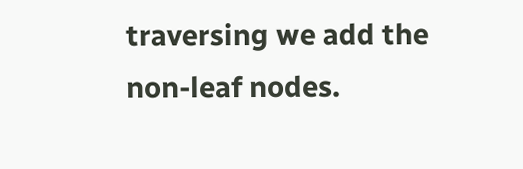traversing we add the non-leaf nodes.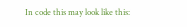In code this may look like this: